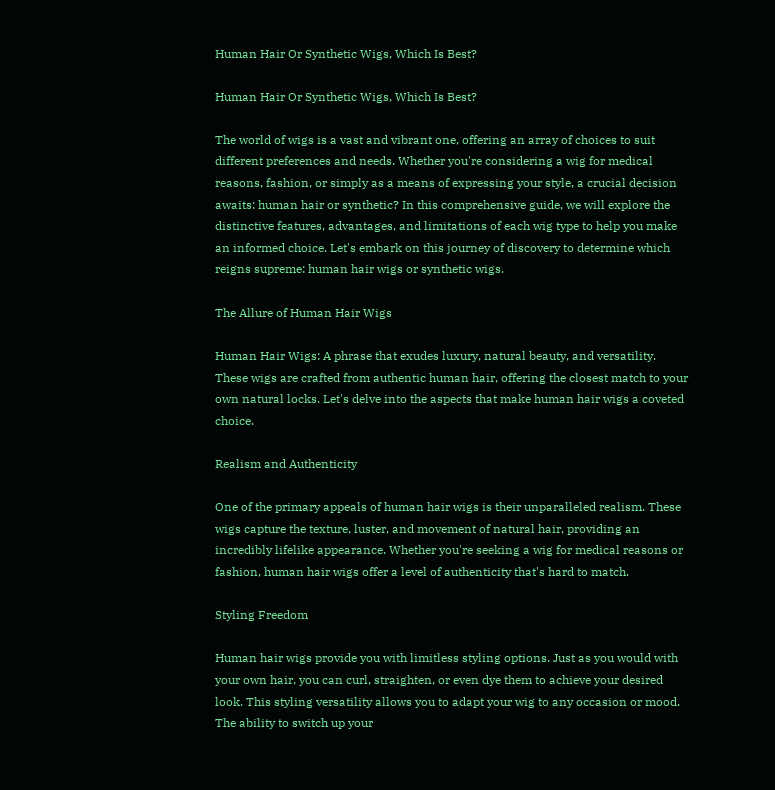Human Hair Or Synthetic Wigs, Which Is Best?

Human Hair Or Synthetic Wigs, Which Is Best?

The world of wigs is a vast and vibrant one, offering an array of choices to suit different preferences and needs. Whether you're considering a wig for medical reasons, fashion, or simply as a means of expressing your style, a crucial decision awaits: human hair or synthetic? In this comprehensive guide, we will explore the distinctive features, advantages, and limitations of each wig type to help you make an informed choice. Let's embark on this journey of discovery to determine which reigns supreme: human hair wigs or synthetic wigs.

The Allure of Human Hair Wigs

Human Hair Wigs: A phrase that exudes luxury, natural beauty, and versatility. These wigs are crafted from authentic human hair, offering the closest match to your own natural locks. Let's delve into the aspects that make human hair wigs a coveted choice.

Realism and Authenticity

One of the primary appeals of human hair wigs is their unparalleled realism. These wigs capture the texture, luster, and movement of natural hair, providing an incredibly lifelike appearance. Whether you're seeking a wig for medical reasons or fashion, human hair wigs offer a level of authenticity that's hard to match.

Styling Freedom

Human hair wigs provide you with limitless styling options. Just as you would with your own hair, you can curl, straighten, or even dye them to achieve your desired look. This styling versatility allows you to adapt your wig to any occasion or mood. The ability to switch up your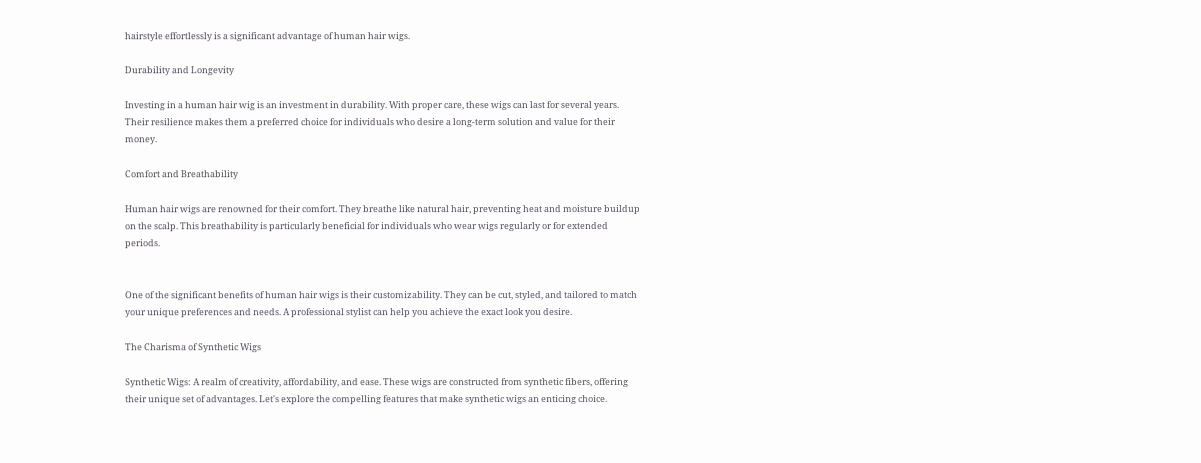hairstyle effortlessly is a significant advantage of human hair wigs.

Durability and Longevity

Investing in a human hair wig is an investment in durability. With proper care, these wigs can last for several years. Their resilience makes them a preferred choice for individuals who desire a long-term solution and value for their money.

Comfort and Breathability

Human hair wigs are renowned for their comfort. They breathe like natural hair, preventing heat and moisture buildup on the scalp. This breathability is particularly beneficial for individuals who wear wigs regularly or for extended periods.


One of the significant benefits of human hair wigs is their customizability. They can be cut, styled, and tailored to match your unique preferences and needs. A professional stylist can help you achieve the exact look you desire.

The Charisma of Synthetic Wigs

Synthetic Wigs: A realm of creativity, affordability, and ease. These wigs are constructed from synthetic fibers, offering their unique set of advantages. Let's explore the compelling features that make synthetic wigs an enticing choice.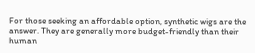For those seeking an affordable option, synthetic wigs are the answer. They are generally more budget-friendly than their human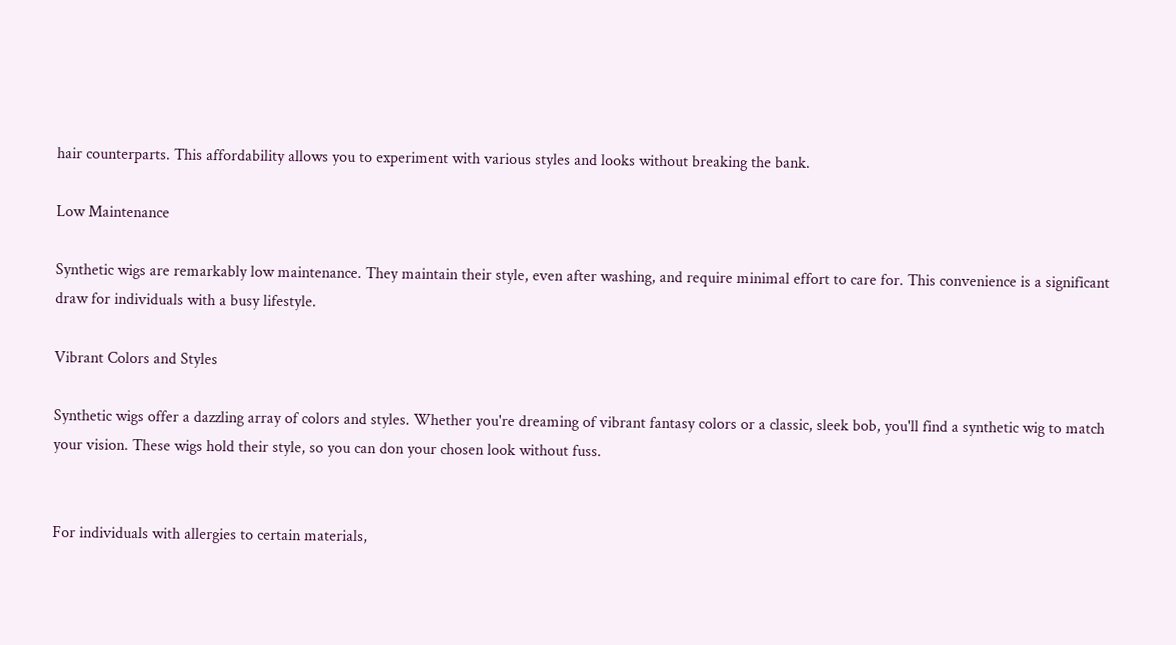hair counterparts. This affordability allows you to experiment with various styles and looks without breaking the bank.

Low Maintenance

Synthetic wigs are remarkably low maintenance. They maintain their style, even after washing, and require minimal effort to care for. This convenience is a significant draw for individuals with a busy lifestyle.

Vibrant Colors and Styles

Synthetic wigs offer a dazzling array of colors and styles. Whether you're dreaming of vibrant fantasy colors or a classic, sleek bob, you'll find a synthetic wig to match your vision. These wigs hold their style, so you can don your chosen look without fuss.


For individuals with allergies to certain materials,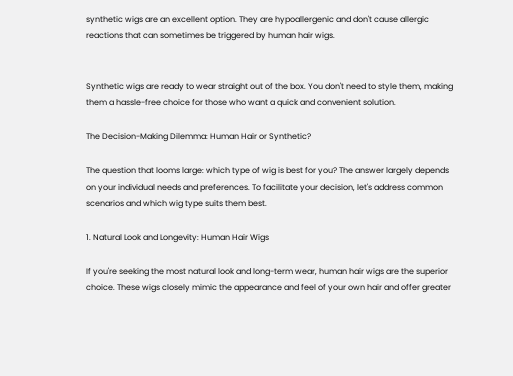synthetic wigs are an excellent option. They are hypoallergenic and don't cause allergic reactions that can sometimes be triggered by human hair wigs.


Synthetic wigs are ready to wear straight out of the box. You don't need to style them, making them a hassle-free choice for those who want a quick and convenient solution.

The Decision-Making Dilemma: Human Hair or Synthetic?

The question that looms large: which type of wig is best for you? The answer largely depends on your individual needs and preferences. To facilitate your decision, let's address common scenarios and which wig type suits them best.

1. Natural Look and Longevity: Human Hair Wigs

If you're seeking the most natural look and long-term wear, human hair wigs are the superior choice. These wigs closely mimic the appearance and feel of your own hair and offer greater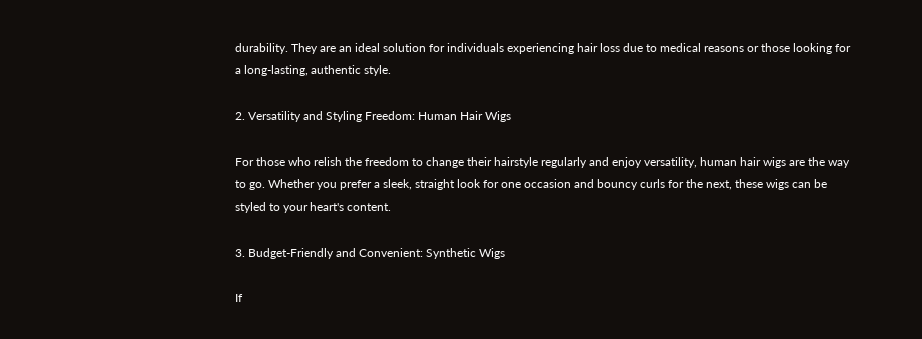durability. They are an ideal solution for individuals experiencing hair loss due to medical reasons or those looking for a long-lasting, authentic style.

2. Versatility and Styling Freedom: Human Hair Wigs

For those who relish the freedom to change their hairstyle regularly and enjoy versatility, human hair wigs are the way to go. Whether you prefer a sleek, straight look for one occasion and bouncy curls for the next, these wigs can be styled to your heart's content.

3. Budget-Friendly and Convenient: Synthetic Wigs

If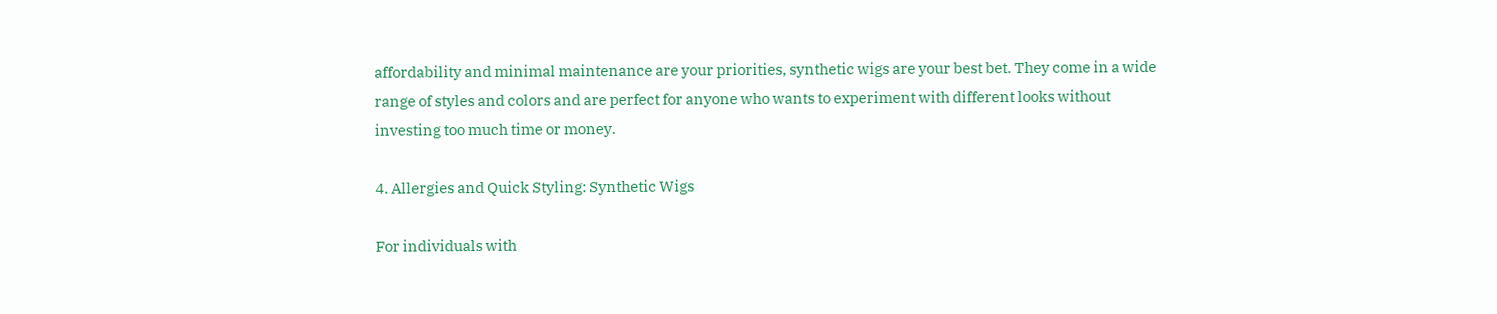affordability and minimal maintenance are your priorities, synthetic wigs are your best bet. They come in a wide range of styles and colors and are perfect for anyone who wants to experiment with different looks without investing too much time or money.

4. Allergies and Quick Styling: Synthetic Wigs

For individuals with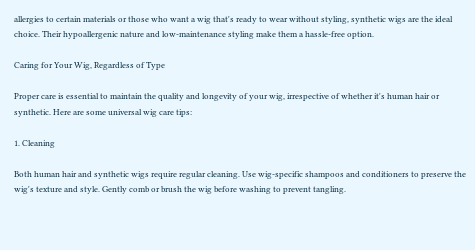allergies to certain materials or those who want a wig that's ready to wear without styling, synthetic wigs are the ideal choice. Their hypoallergenic nature and low-maintenance styling make them a hassle-free option.

Caring for Your Wig, Regardless of Type

Proper care is essential to maintain the quality and longevity of your wig, irrespective of whether it's human hair or synthetic. Here are some universal wig care tips:

1. Cleaning

Both human hair and synthetic wigs require regular cleaning. Use wig-specific shampoos and conditioners to preserve the wig's texture and style. Gently comb or brush the wig before washing to prevent tangling.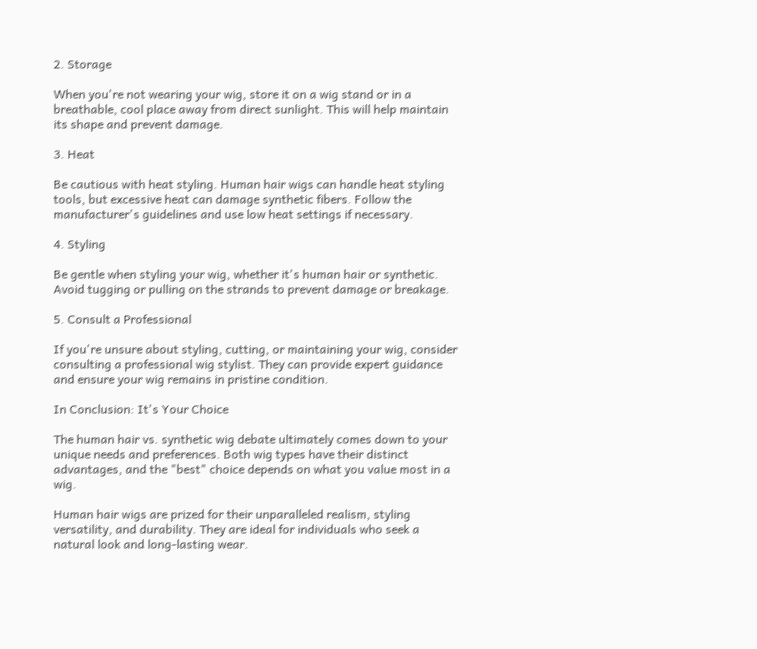2. Storage

When you're not wearing your wig, store it on a wig stand or in a breathable, cool place away from direct sunlight. This will help maintain its shape and prevent damage.

3. Heat

Be cautious with heat styling. Human hair wigs can handle heat styling tools, but excessive heat can damage synthetic fibers. Follow the manufacturer's guidelines and use low heat settings if necessary.

4. Styling

Be gentle when styling your wig, whether it's human hair or synthetic. Avoid tugging or pulling on the strands to prevent damage or breakage.

5. Consult a Professional

If you're unsure about styling, cutting, or maintaining your wig, consider consulting a professional wig stylist. They can provide expert guidance and ensure your wig remains in pristine condition.

In Conclusion: It's Your Choice

The human hair vs. synthetic wig debate ultimately comes down to your unique needs and preferences. Both wig types have their distinct advantages, and the "best" choice depends on what you value most in a wig.

Human hair wigs are prized for their unparalleled realism, styling versatility, and durability. They are ideal for individuals who seek a natural look and long-lasting wear.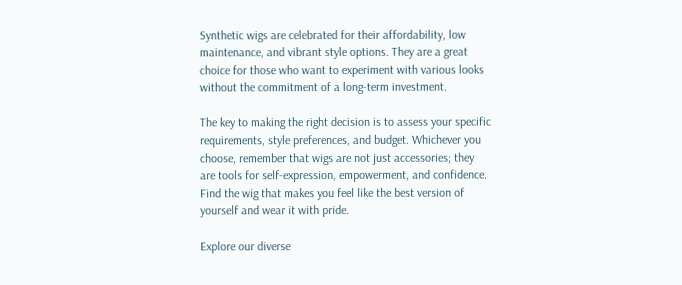Synthetic wigs are celebrated for their affordability, low maintenance, and vibrant style options. They are a great choice for those who want to experiment with various looks without the commitment of a long-term investment.

The key to making the right decision is to assess your specific requirements, style preferences, and budget. Whichever you choose, remember that wigs are not just accessories; they are tools for self-expression, empowerment, and confidence. Find the wig that makes you feel like the best version of yourself and wear it with pride.

Explore our diverse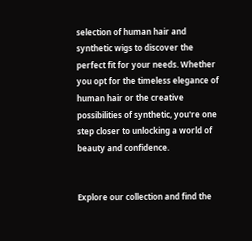selection of human hair and synthetic wigs to discover the perfect fit for your needs. Whether you opt for the timeless elegance of human hair or the creative possibilities of synthetic, you're one step closer to unlocking a world of beauty and confidence.


Explore our collection and find the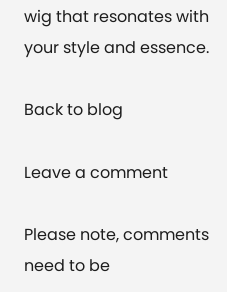wig that resonates with your style and essence.

Back to blog

Leave a comment

Please note, comments need to be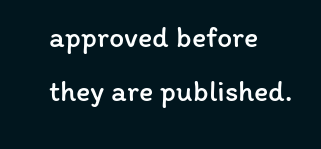approved before they are published.